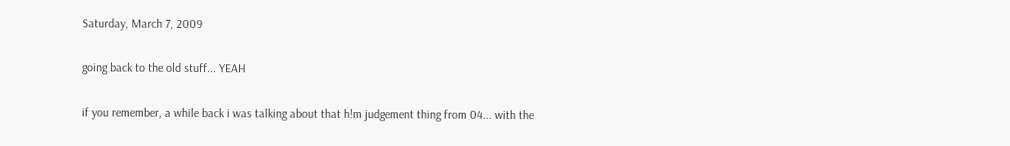Saturday, March 7, 2009

going back to the old stuff... YEAH

if you remember, a while back i was talking about that h!m judgement thing from 04... with the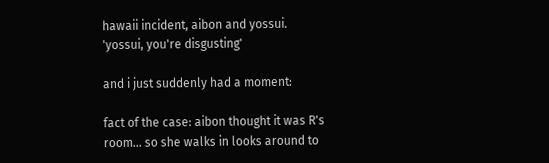hawaii incident, aibon and yossui. 'yossui, you're disgusting'

and i just suddenly had a moment:

fact of the case: aibon thought it was R's room... so she walks in looks around to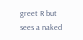greet R but sees a naked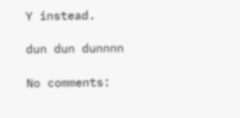Y instead.

dun dun dunnnn

No comments: